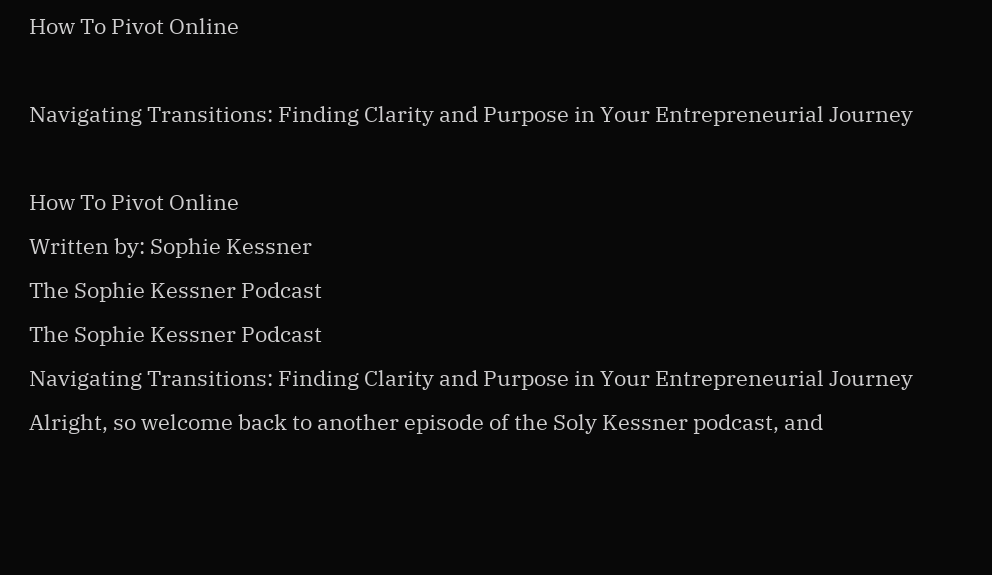How To Pivot Online

Navigating Transitions: Finding Clarity and Purpose in Your Entrepreneurial Journey

How To Pivot Online
Written by: Sophie Kessner
The Sophie Kessner Podcast
The Sophie Kessner Podcast
Navigating Transitions: Finding Clarity and Purpose in Your Entrepreneurial Journey
Alright, so welcome back to another episode of the Soly Kessner podcast, and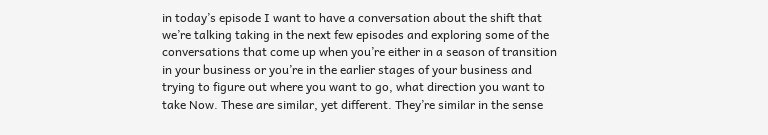in today’s episode I want to have a conversation about the shift that we’re talking taking in the next few episodes and exploring some of the conversations that come up when you’re either in a season of transition in your business or you’re in the earlier stages of your business and trying to figure out where you want to go, what direction you want to take Now. These are similar, yet different. They’re similar in the sense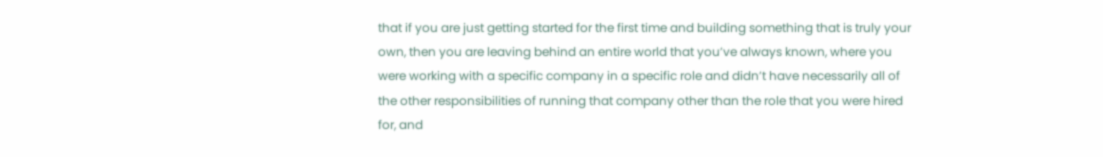that if you are just getting started for the first time and building something that is truly your own, then you are leaving behind an entire world that you’ve always known, where you were working with a specific company in a specific role and didn’t have necessarily all of the other responsibilities of running that company other than the role that you were hired for, and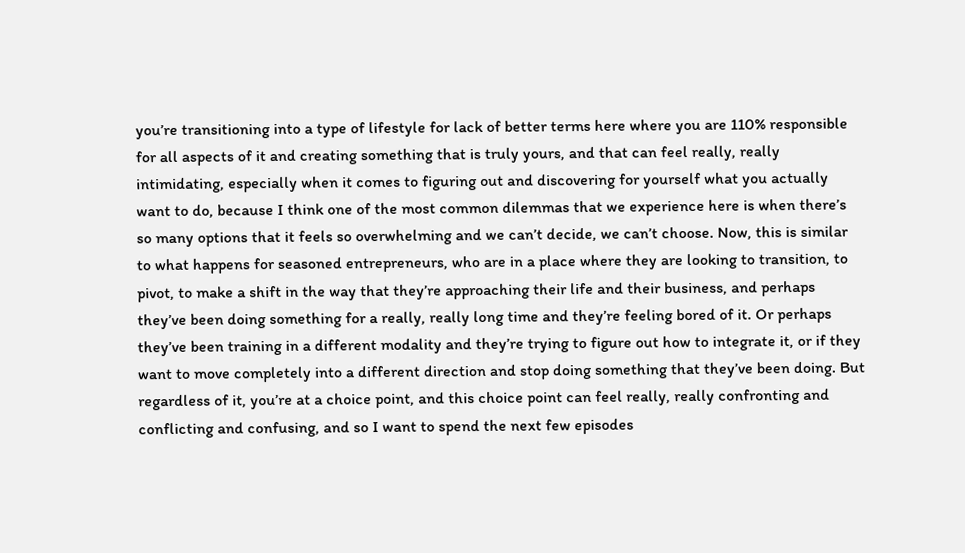you’re transitioning into a type of lifestyle for lack of better terms here where you are 110% responsible for all aspects of it and creating something that is truly yours, and that can feel really, really intimidating, especially when it comes to figuring out and discovering for yourself what you actually want to do, because I think one of the most common dilemmas that we experience here is when there’s so many options that it feels so overwhelming and we can’t decide, we can’t choose. Now, this is similar to what happens for seasoned entrepreneurs, who are in a place where they are looking to transition, to pivot, to make a shift in the way that they’re approaching their life and their business, and perhaps they’ve been doing something for a really, really long time and they’re feeling bored of it. Or perhaps they’ve been training in a different modality and they’re trying to figure out how to integrate it, or if they want to move completely into a different direction and stop doing something that they’ve been doing. But regardless of it, you’re at a choice point, and this choice point can feel really, really confronting and conflicting and confusing, and so I want to spend the next few episodes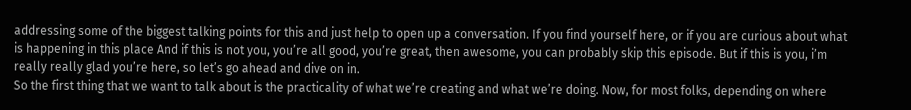addressing some of the biggest talking points for this and just help to open up a conversation. If you find yourself here, or if you are curious about what is happening in this place And if this is not you, you’re all good, you’re great, then awesome, you can probably skip this episode. But if this is you, i’m really really glad you’re here, so let’s go ahead and dive on in.
So the first thing that we want to talk about is the practicality of what we’re creating and what we’re doing. Now, for most folks, depending on where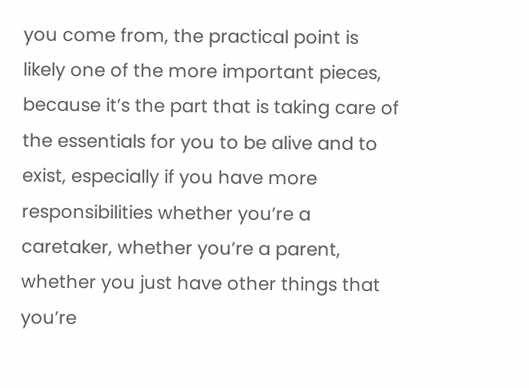you come from, the practical point is likely one of the more important pieces, because it’s the part that is taking care of the essentials for you to be alive and to exist, especially if you have more responsibilities whether you’re a caretaker, whether you’re a parent, whether you just have other things that you’re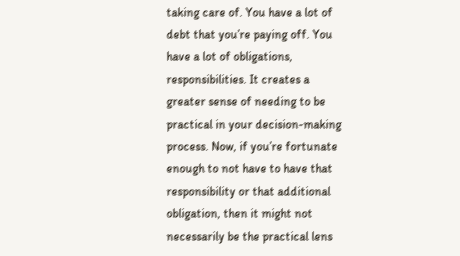taking care of. You have a lot of debt that you’re paying off. You have a lot of obligations, responsibilities. It creates a greater sense of needing to be practical in your decision-making process. Now, if you’re fortunate enough to not have to have that responsibility or that additional obligation, then it might not necessarily be the practical lens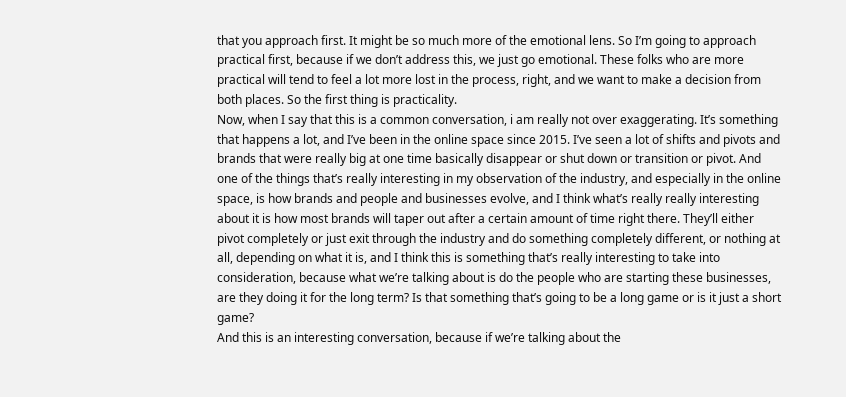that you approach first. It might be so much more of the emotional lens. So I’m going to approach practical first, because if we don’t address this, we just go emotional. These folks who are more practical will tend to feel a lot more lost in the process, right, and we want to make a decision from both places. So the first thing is practicality.
Now, when I say that this is a common conversation, i am really not over exaggerating. It’s something that happens a lot, and I’ve been in the online space since 2015. I’ve seen a lot of shifts and pivots and brands that were really big at one time basically disappear or shut down or transition or pivot. And one of the things that’s really interesting in my observation of the industry, and especially in the online space, is how brands and people and businesses evolve, and I think what’s really really interesting about it is how most brands will taper out after a certain amount of time right there. They’ll either pivot completely or just exit through the industry and do something completely different, or nothing at all, depending on what it is, and I think this is something that’s really interesting to take into consideration, because what we’re talking about is do the people who are starting these businesses, are they doing it for the long term? Is that something that’s going to be a long game or is it just a short game?
And this is an interesting conversation, because if we’re talking about the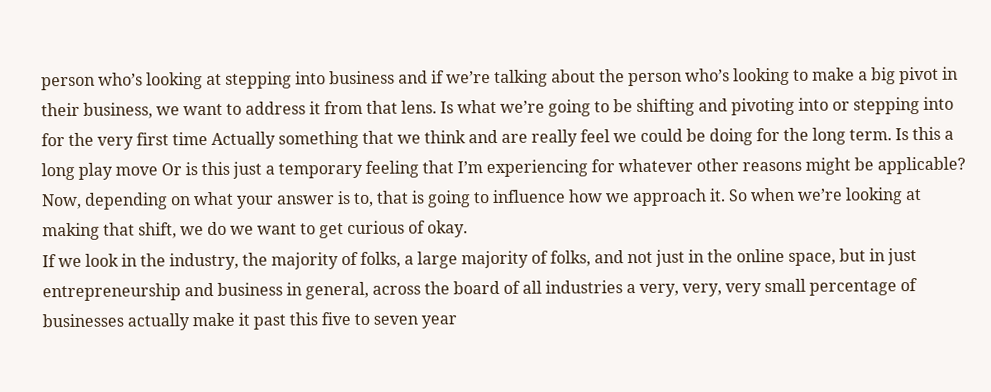person who’s looking at stepping into business and if we’re talking about the person who’s looking to make a big pivot in their business, we want to address it from that lens. Is what we’re going to be shifting and pivoting into or stepping into for the very first time Actually something that we think and are really feel we could be doing for the long term. Is this a long play move Or is this just a temporary feeling that I’m experiencing for whatever other reasons might be applicable? Now, depending on what your answer is to, that is going to influence how we approach it. So when we’re looking at making that shift, we do we want to get curious of okay.
If we look in the industry, the majority of folks, a large majority of folks, and not just in the online space, but in just entrepreneurship and business in general, across the board of all industries a very, very, very small percentage of businesses actually make it past this five to seven year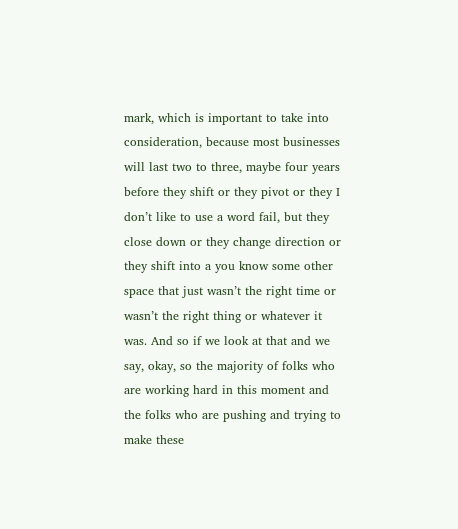mark, which is important to take into consideration, because most businesses will last two to three, maybe four years before they shift or they pivot or they I don’t like to use a word fail, but they close down or they change direction or they shift into a you know some other space that just wasn’t the right time or wasn’t the right thing or whatever it was. And so if we look at that and we say, okay, so the majority of folks who are working hard in this moment and the folks who are pushing and trying to make these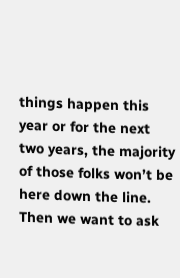things happen this year or for the next two years, the majority of those folks won’t be here down the line. Then we want to ask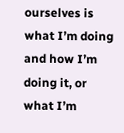ourselves is what I’m doing and how I’m doing it, or what I’m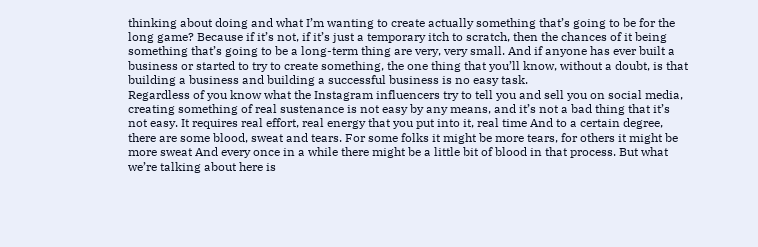thinking about doing and what I’m wanting to create actually something that’s going to be for the long game? Because if it’s not, if it’s just a temporary itch to scratch, then the chances of it being something that’s going to be a long-term thing are very, very small. And if anyone has ever built a business or started to try to create something, the one thing that you’ll know, without a doubt, is that building a business and building a successful business is no easy task.
Regardless of you know what the Instagram influencers try to tell you and sell you on social media, creating something of real sustenance is not easy by any means, and it’s not a bad thing that it’s not easy. It requires real effort, real energy that you put into it, real time And to a certain degree, there are some blood, sweat and tears. For some folks it might be more tears, for others it might be more sweat And every once in a while there might be a little bit of blood in that process. But what we’re talking about here is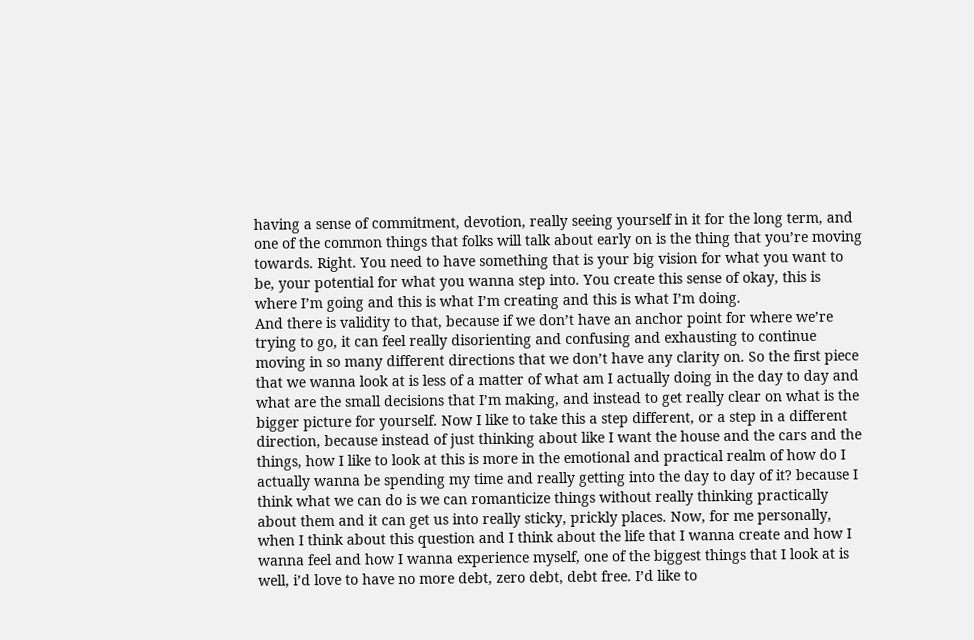having a sense of commitment, devotion, really seeing yourself in it for the long term, and one of the common things that folks will talk about early on is the thing that you’re moving towards. Right. You need to have something that is your big vision for what you want to be, your potential for what you wanna step into. You create this sense of okay, this is where I’m going and this is what I’m creating and this is what I’m doing.
And there is validity to that, because if we don’t have an anchor point for where we’re trying to go, it can feel really disorienting and confusing and exhausting to continue moving in so many different directions that we don’t have any clarity on. So the first piece that we wanna look at is less of a matter of what am I actually doing in the day to day and what are the small decisions that I’m making, and instead to get really clear on what is the bigger picture for yourself. Now I like to take this a step different, or a step in a different direction, because instead of just thinking about like I want the house and the cars and the things, how I like to look at this is more in the emotional and practical realm of how do I actually wanna be spending my time and really getting into the day to day of it? because I think what we can do is we can romanticize things without really thinking practically about them and it can get us into really sticky, prickly places. Now, for me personally, when I think about this question and I think about the life that I wanna create and how I wanna feel and how I wanna experience myself, one of the biggest things that I look at is well, i’d love to have no more debt, zero debt, debt free. I’d like to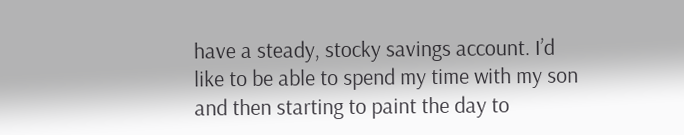have a steady, stocky savings account. I’d like to be able to spend my time with my son and then starting to paint the day to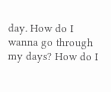day. How do I wanna go through my days? How do I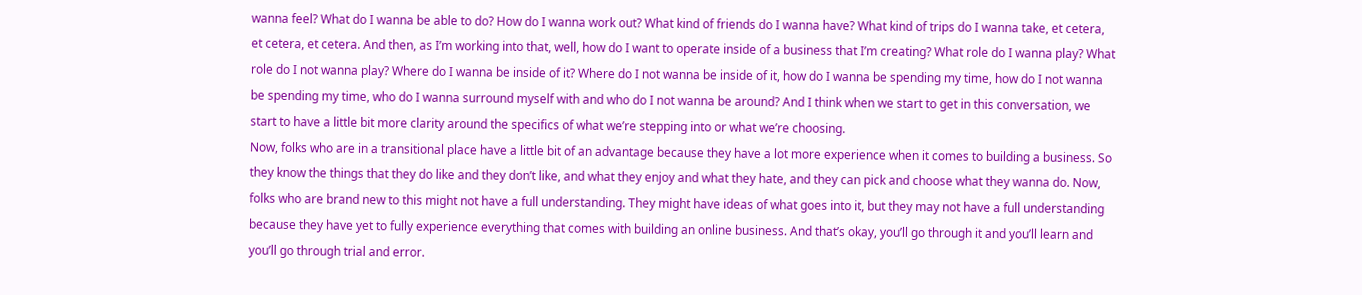wanna feel? What do I wanna be able to do? How do I wanna work out? What kind of friends do I wanna have? What kind of trips do I wanna take, et cetera, et cetera, et cetera. And then, as I’m working into that, well, how do I want to operate inside of a business that I’m creating? What role do I wanna play? What role do I not wanna play? Where do I wanna be inside of it? Where do I not wanna be inside of it, how do I wanna be spending my time, how do I not wanna be spending my time, who do I wanna surround myself with and who do I not wanna be around? And I think when we start to get in this conversation, we start to have a little bit more clarity around the specifics of what we’re stepping into or what we’re choosing.
Now, folks who are in a transitional place have a little bit of an advantage because they have a lot more experience when it comes to building a business. So they know the things that they do like and they don’t like, and what they enjoy and what they hate, and they can pick and choose what they wanna do. Now, folks who are brand new to this might not have a full understanding. They might have ideas of what goes into it, but they may not have a full understanding because they have yet to fully experience everything that comes with building an online business. And that’s okay, you’ll go through it and you’ll learn and you’ll go through trial and error.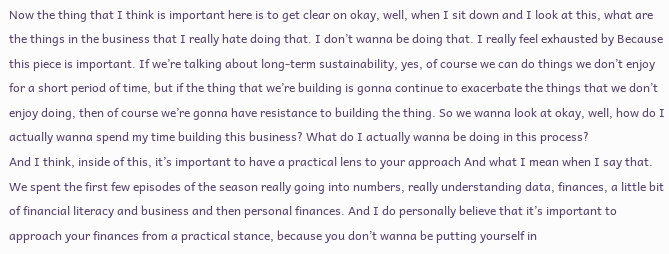Now the thing that I think is important here is to get clear on okay, well, when I sit down and I look at this, what are the things in the business that I really hate doing that. I don’t wanna be doing that. I really feel exhausted by Because this piece is important. If we’re talking about long-term sustainability, yes, of course we can do things we don’t enjoy for a short period of time, but if the thing that we’re building is gonna continue to exacerbate the things that we don’t enjoy doing, then of course we’re gonna have resistance to building the thing. So we wanna look at okay, well, how do I actually wanna spend my time building this business? What do I actually wanna be doing in this process?
And I think, inside of this, it’s important to have a practical lens to your approach And what I mean when I say that. We spent the first few episodes of the season really going into numbers, really understanding data, finances, a little bit of financial literacy and business and then personal finances. And I do personally believe that it’s important to approach your finances from a practical stance, because you don’t wanna be putting yourself in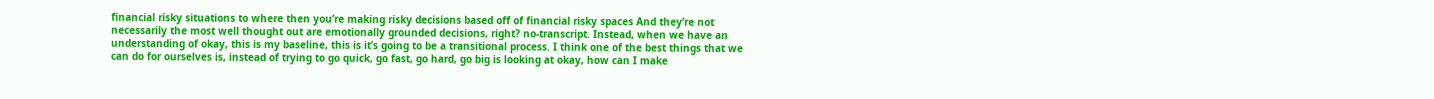financial risky situations to where then you’re making risky decisions based off of financial risky spaces And they’re not necessarily the most well thought out are emotionally grounded decisions, right? no-transcript. Instead, when we have an understanding of okay, this is my baseline, this is it’s going to be a transitional process. I think one of the best things that we can do for ourselves is, instead of trying to go quick, go fast, go hard, go big is looking at okay, how can I make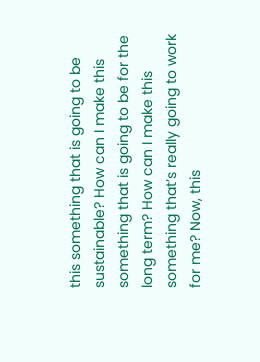this something that is going to be sustainable? How can I make this something that is going to be for the long term? How can I make this something that’s really going to work for me? Now, this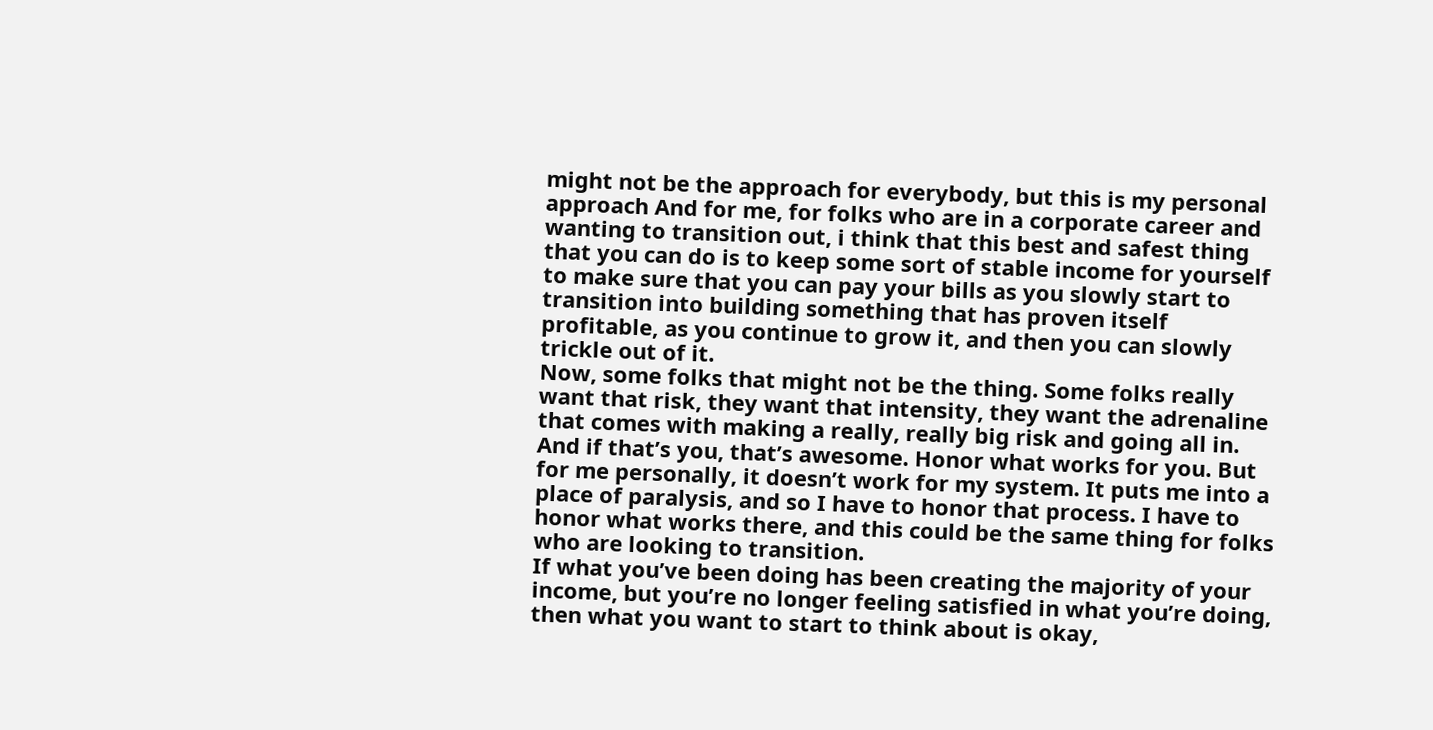might not be the approach for everybody, but this is my personal approach And for me, for folks who are in a corporate career and wanting to transition out, i think that this best and safest thing that you can do is to keep some sort of stable income for yourself to make sure that you can pay your bills as you slowly start to transition into building something that has proven itself profitable, as you continue to grow it, and then you can slowly trickle out of it.
Now, some folks that might not be the thing. Some folks really want that risk, they want that intensity, they want the adrenaline that comes with making a really, really big risk and going all in. And if that’s you, that’s awesome. Honor what works for you. But for me personally, it doesn’t work for my system. It puts me into a place of paralysis, and so I have to honor that process. I have to honor what works there, and this could be the same thing for folks who are looking to transition.
If what you’ve been doing has been creating the majority of your income, but you’re no longer feeling satisfied in what you’re doing, then what you want to start to think about is okay,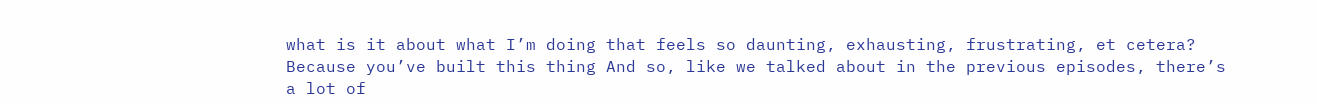what is it about what I’m doing that feels so daunting, exhausting, frustrating, et cetera? Because you’ve built this thing And so, like we talked about in the previous episodes, there’s a lot of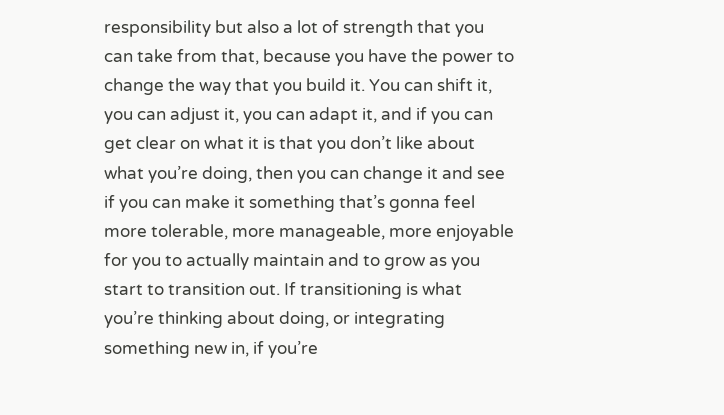responsibility but also a lot of strength that you can take from that, because you have the power to change the way that you build it. You can shift it, you can adjust it, you can adapt it, and if you can get clear on what it is that you don’t like about what you’re doing, then you can change it and see if you can make it something that’s gonna feel more tolerable, more manageable, more enjoyable for you to actually maintain and to grow as you start to transition out. If transitioning is what you’re thinking about doing, or integrating something new in, if you’re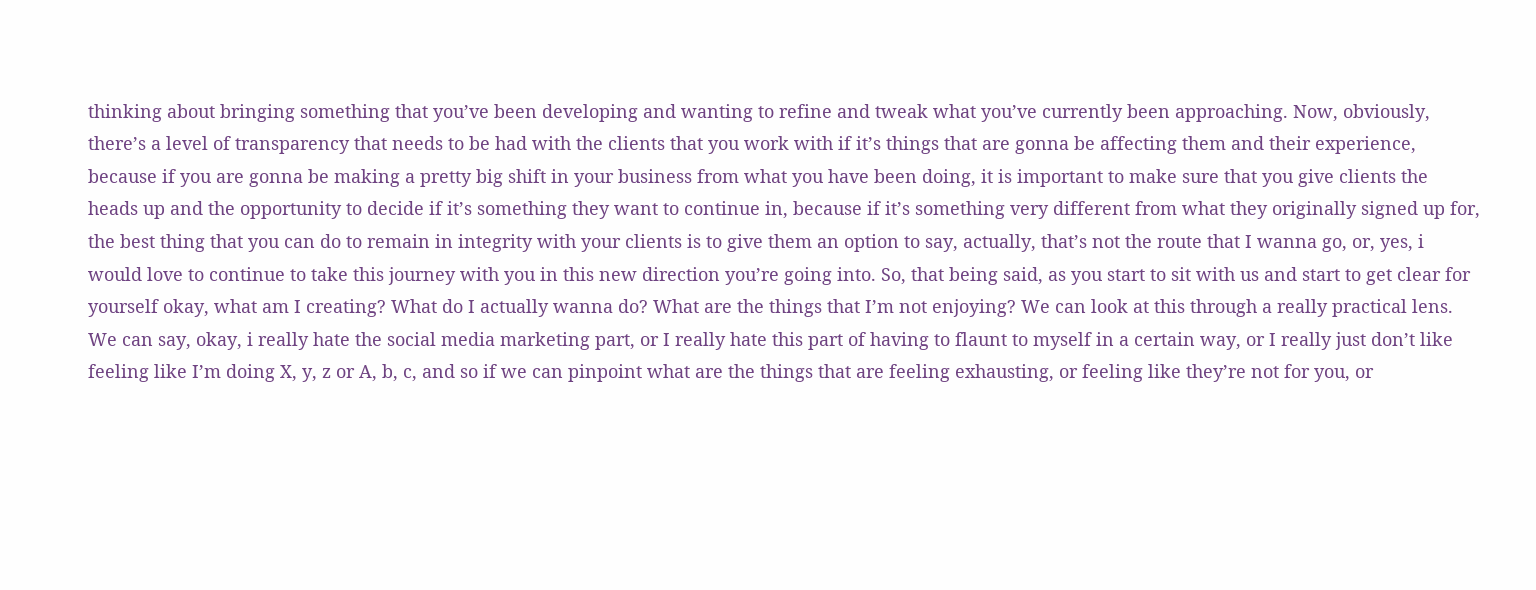thinking about bringing something that you’ve been developing and wanting to refine and tweak what you’ve currently been approaching. Now, obviously, there’s a level of transparency that needs to be had with the clients that you work with if it’s things that are gonna be affecting them and their experience, because if you are gonna be making a pretty big shift in your business from what you have been doing, it is important to make sure that you give clients the heads up and the opportunity to decide if it’s something they want to continue in, because if it’s something very different from what they originally signed up for, the best thing that you can do to remain in integrity with your clients is to give them an option to say, actually, that’s not the route that I wanna go, or, yes, i would love to continue to take this journey with you in this new direction you’re going into. So, that being said, as you start to sit with us and start to get clear for yourself okay, what am I creating? What do I actually wanna do? What are the things that I’m not enjoying? We can look at this through a really practical lens. We can say, okay, i really hate the social media marketing part, or I really hate this part of having to flaunt to myself in a certain way, or I really just don’t like feeling like I’m doing X, y, z or A, b, c, and so if we can pinpoint what are the things that are feeling exhausting, or feeling like they’re not for you, or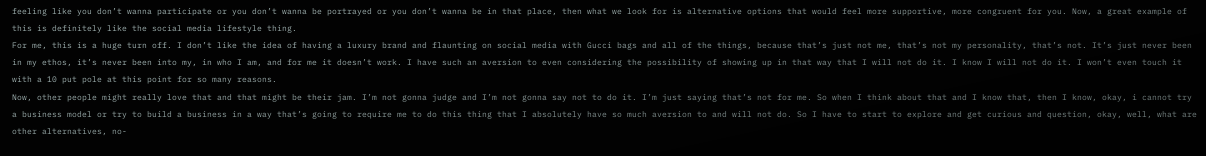feeling like you don’t wanna participate or you don’t wanna be portrayed or you don’t wanna be in that place, then what we look for is alternative options that would feel more supportive, more congruent for you. Now, a great example of this is definitely like the social media lifestyle thing.
For me, this is a huge turn off. I don’t like the idea of having a luxury brand and flaunting on social media with Gucci bags and all of the things, because that’s just not me, that’s not my personality, that’s not. It’s just never been in my ethos, it’s never been into my, in who I am, and for me it doesn’t work. I have such an aversion to even considering the possibility of showing up in that way that I will not do it. I know I will not do it. I won’t even touch it with a 10 put pole at this point for so many reasons.
Now, other people might really love that and that might be their jam. I’m not gonna judge and I’m not gonna say not to do it. I’m just saying that’s not for me. So when I think about that and I know that, then I know, okay, i cannot try a business model or try to build a business in a way that’s going to require me to do this thing that I absolutely have so much aversion to and will not do. So I have to start to explore and get curious and question, okay, well, what are other alternatives, no-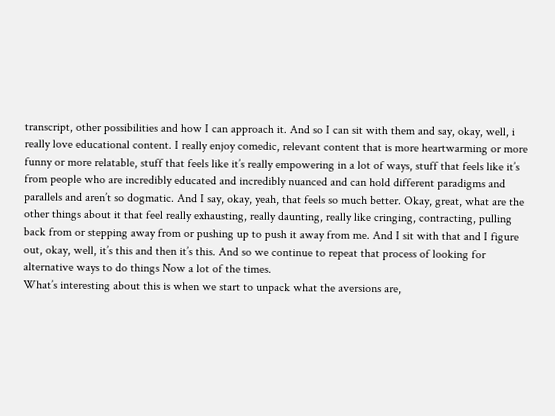transcript, other possibilities and how I can approach it. And so I can sit with them and say, okay, well, i really love educational content. I really enjoy comedic, relevant content that is more heartwarming or more funny or more relatable, stuff that feels like it’s really empowering in a lot of ways, stuff that feels like it’s from people who are incredibly educated and incredibly nuanced and can hold different paradigms and parallels and aren’t so dogmatic. And I say, okay, yeah, that feels so much better. Okay, great, what are the other things about it that feel really exhausting, really daunting, really like cringing, contracting, pulling back from or stepping away from or pushing up to push it away from me. And I sit with that and I figure out, okay, well, it’s this and then it’s this. And so we continue to repeat that process of looking for alternative ways to do things Now a lot of the times.
What’s interesting about this is when we start to unpack what the aversions are,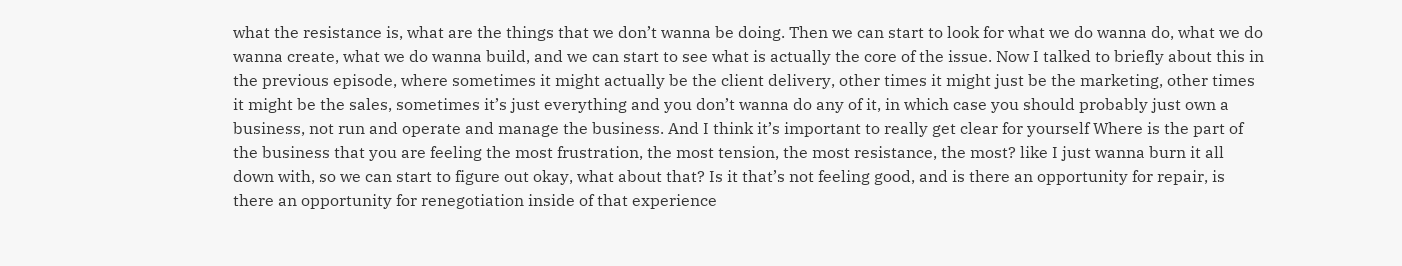what the resistance is, what are the things that we don’t wanna be doing. Then we can start to look for what we do wanna do, what we do wanna create, what we do wanna build, and we can start to see what is actually the core of the issue. Now I talked to briefly about this in the previous episode, where sometimes it might actually be the client delivery, other times it might just be the marketing, other times it might be the sales, sometimes it’s just everything and you don’t wanna do any of it, in which case you should probably just own a business, not run and operate and manage the business. And I think it’s important to really get clear for yourself Where is the part of the business that you are feeling the most frustration, the most tension, the most resistance, the most? like I just wanna burn it all down with, so we can start to figure out okay, what about that? Is it that’s not feeling good, and is there an opportunity for repair, is there an opportunity for renegotiation inside of that experience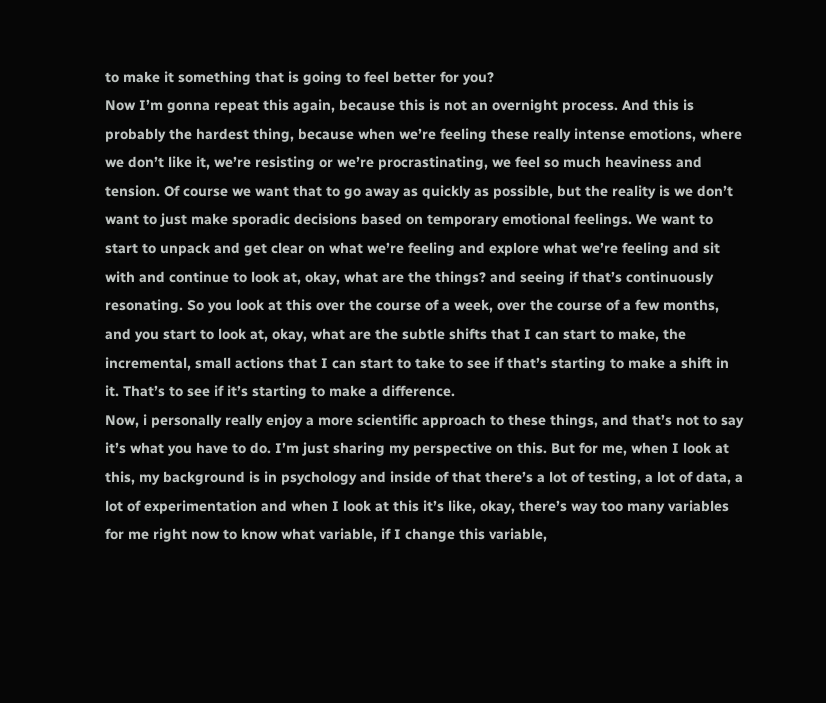to make it something that is going to feel better for you?
Now I’m gonna repeat this again, because this is not an overnight process. And this is probably the hardest thing, because when we’re feeling these really intense emotions, where we don’t like it, we’re resisting or we’re procrastinating, we feel so much heaviness and tension. Of course we want that to go away as quickly as possible, but the reality is we don’t want to just make sporadic decisions based on temporary emotional feelings. We want to start to unpack and get clear on what we’re feeling and explore what we’re feeling and sit with and continue to look at, okay, what are the things? and seeing if that’s continuously resonating. So you look at this over the course of a week, over the course of a few months, and you start to look at, okay, what are the subtle shifts that I can start to make, the incremental, small actions that I can start to take to see if that’s starting to make a shift in it. That’s to see if it’s starting to make a difference.
Now, i personally really enjoy a more scientific approach to these things, and that’s not to say it’s what you have to do. I’m just sharing my perspective on this. But for me, when I look at this, my background is in psychology and inside of that there’s a lot of testing, a lot of data, a lot of experimentation and when I look at this it’s like, okay, there’s way too many variables for me right now to know what variable, if I change this variable,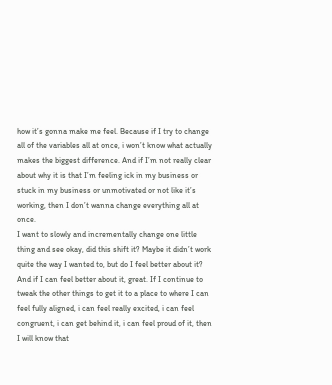how it’s gonna make me feel. Because if I try to change all of the variables all at once, i won’t know what actually makes the biggest difference. And if I’m not really clear about why it is that I’m feeling ick in my business or stuck in my business or unmotivated or not like it’s working, then I don’t wanna change everything all at once.
I want to slowly and incrementally change one little thing and see okay, did this shift it? Maybe it didn’t work quite the way I wanted to, but do I feel better about it? And if I can feel better about it, great. If I continue to tweak the other things to get it to a place to where I can feel fully aligned, i can feel really excited, i can feel congruent, i can get behind it, i can feel proud of it, then I will know that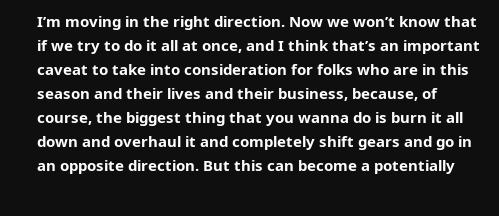I’m moving in the right direction. Now we won’t know that if we try to do it all at once, and I think that’s an important caveat to take into consideration for folks who are in this season and their lives and their business, because, of course, the biggest thing that you wanna do is burn it all down and overhaul it and completely shift gears and go in an opposite direction. But this can become a potentially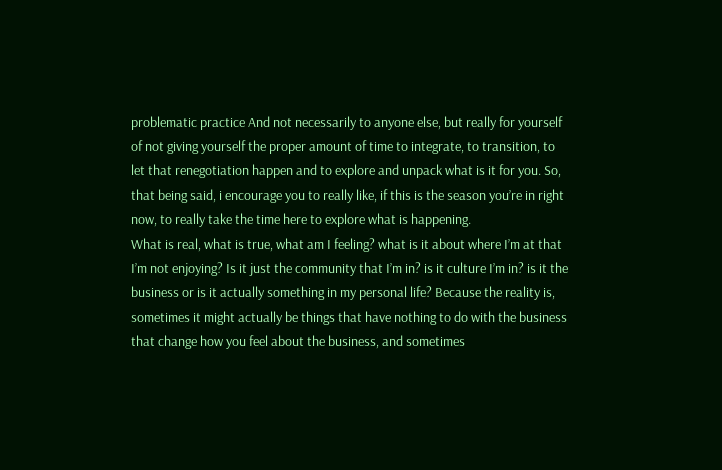problematic practice And not necessarily to anyone else, but really for yourself of not giving yourself the proper amount of time to integrate, to transition, to let that renegotiation happen and to explore and unpack what is it for you. So, that being said, i encourage you to really like, if this is the season you’re in right now, to really take the time here to explore what is happening.
What is real, what is true, what am I feeling? what is it about where I’m at that I’m not enjoying? Is it just the community that I’m in? is it culture I’m in? is it the business or is it actually something in my personal life? Because the reality is, sometimes it might actually be things that have nothing to do with the business that change how you feel about the business, and sometimes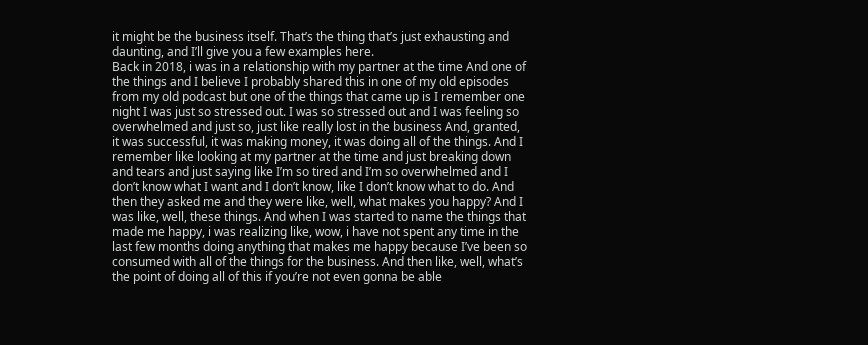it might be the business itself. That’s the thing that’s just exhausting and daunting, and I’ll give you a few examples here.
Back in 2018, i was in a relationship with my partner at the time And one of the things and I believe I probably shared this in one of my old episodes from my old podcast but one of the things that came up is I remember one night I was just so stressed out. I was so stressed out and I was feeling so overwhelmed and just so, just like really lost in the business And, granted, it was successful, it was making money, it was doing all of the things. And I remember like looking at my partner at the time and just breaking down and tears and just saying like I’m so tired and I’m so overwhelmed and I don’t know what I want and I don’t know, like I don’t know what to do. And then they asked me and they were like, well, what makes you happy? And I was like, well, these things. And when I was started to name the things that made me happy, i was realizing like, wow, i have not spent any time in the last few months doing anything that makes me happy because I’ve been so consumed with all of the things for the business. And then like, well, what’s the point of doing all of this if you’re not even gonna be able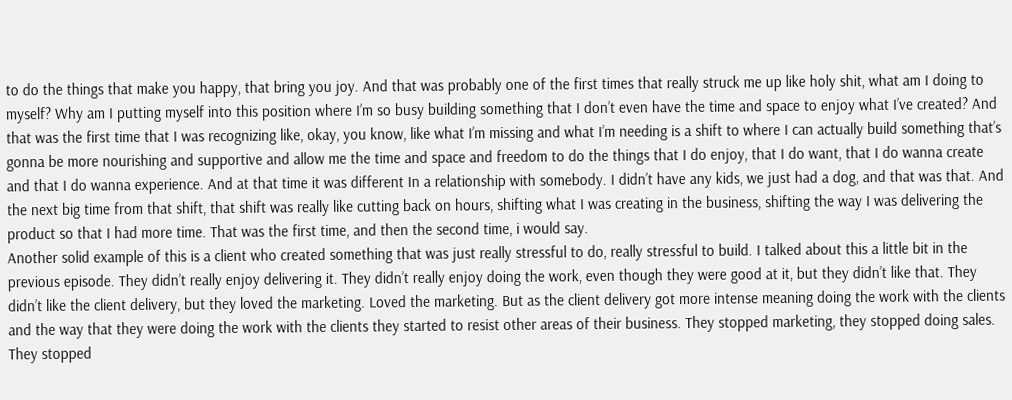to do the things that make you happy, that bring you joy. And that was probably one of the first times that really struck me up like holy shit, what am I doing to myself? Why am I putting myself into this position where I’m so busy building something that I don’t even have the time and space to enjoy what I’ve created? And that was the first time that I was recognizing like, okay, you know, like what I’m missing and what I’m needing is a shift to where I can actually build something that’s gonna be more nourishing and supportive and allow me the time and space and freedom to do the things that I do enjoy, that I do want, that I do wanna create and that I do wanna experience. And at that time it was different In a relationship with somebody. I didn’t have any kids, we just had a dog, and that was that. And the next big time from that shift, that shift was really like cutting back on hours, shifting what I was creating in the business, shifting the way I was delivering the product so that I had more time. That was the first time, and then the second time, i would say.
Another solid example of this is a client who created something that was just really stressful to do, really stressful to build. I talked about this a little bit in the previous episode. They didn’t really enjoy delivering it. They didn’t really enjoy doing the work, even though they were good at it, but they didn’t like that. They didn’t like the client delivery, but they loved the marketing. Loved the marketing. But as the client delivery got more intense meaning doing the work with the clients and the way that they were doing the work with the clients they started to resist other areas of their business. They stopped marketing, they stopped doing sales. They stopped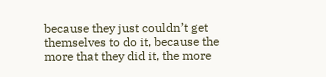because they just couldn’t get themselves to do it, because the more that they did it, the more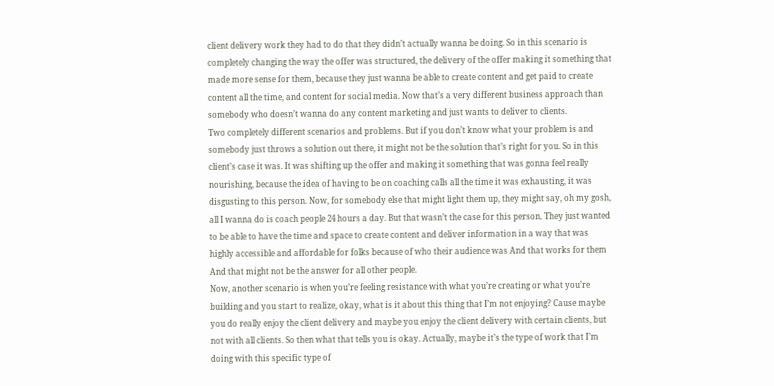client delivery work they had to do that they didn’t actually wanna be doing. So in this scenario is completely changing the way the offer was structured, the delivery of the offer making it something that made more sense for them, because they just wanna be able to create content and get paid to create content all the time, and content for social media. Now that’s a very different business approach than somebody who doesn’t wanna do any content marketing and just wants to deliver to clients.
Two completely different scenarios and problems. But if you don’t know what your problem is and somebody just throws a solution out there, it might not be the solution that’s right for you. So in this client’s case it was. It was shifting up the offer and making it something that was gonna feel really nourishing, because the idea of having to be on coaching calls all the time it was exhausting, it was disgusting to this person. Now, for somebody else that might light them up, they might say, oh my gosh, all I wanna do is coach people 24 hours a day. But that wasn’t the case for this person. They just wanted to be able to have the time and space to create content and deliver information in a way that was highly accessible and affordable for folks because of who their audience was And that works for them And that might not be the answer for all other people.
Now, another scenario is when you’re feeling resistance with what you’re creating or what you’re building and you start to realize, okay, what is it about this thing that I’m not enjoying? Cause maybe you do really enjoy the client delivery and maybe you enjoy the client delivery with certain clients, but not with all clients. So then what that tells you is okay. Actually, maybe it’s the type of work that I’m doing with this specific type of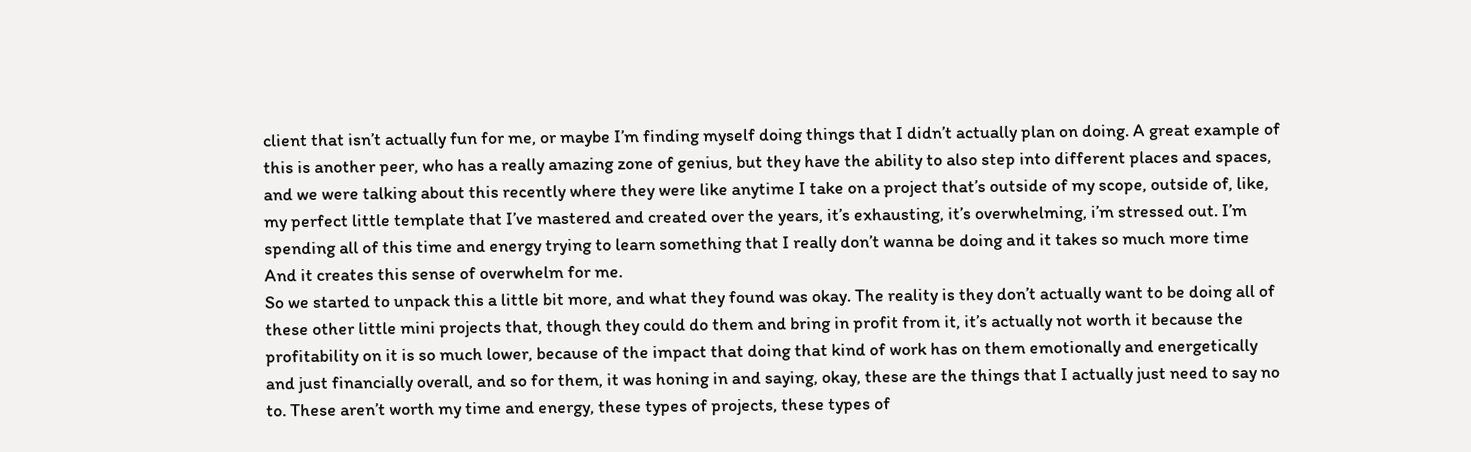client that isn’t actually fun for me, or maybe I’m finding myself doing things that I didn’t actually plan on doing. A great example of this is another peer, who has a really amazing zone of genius, but they have the ability to also step into different places and spaces, and we were talking about this recently where they were like anytime I take on a project that’s outside of my scope, outside of, like, my perfect little template that I’ve mastered and created over the years, it’s exhausting, it’s overwhelming, i’m stressed out. I’m spending all of this time and energy trying to learn something that I really don’t wanna be doing and it takes so much more time And it creates this sense of overwhelm for me.
So we started to unpack this a little bit more, and what they found was okay. The reality is they don’t actually want to be doing all of these other little mini projects that, though they could do them and bring in profit from it, it’s actually not worth it because the profitability on it is so much lower, because of the impact that doing that kind of work has on them emotionally and energetically and just financially overall, and so for them, it was honing in and saying, okay, these are the things that I actually just need to say no to. These aren’t worth my time and energy, these types of projects, these types of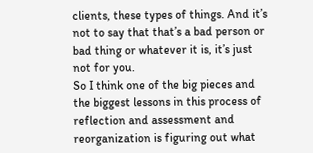clients, these types of things. And it’s not to say that that’s a bad person or bad thing or whatever it is, it’s just not for you.
So I think one of the big pieces and the biggest lessons in this process of reflection and assessment and reorganization is figuring out what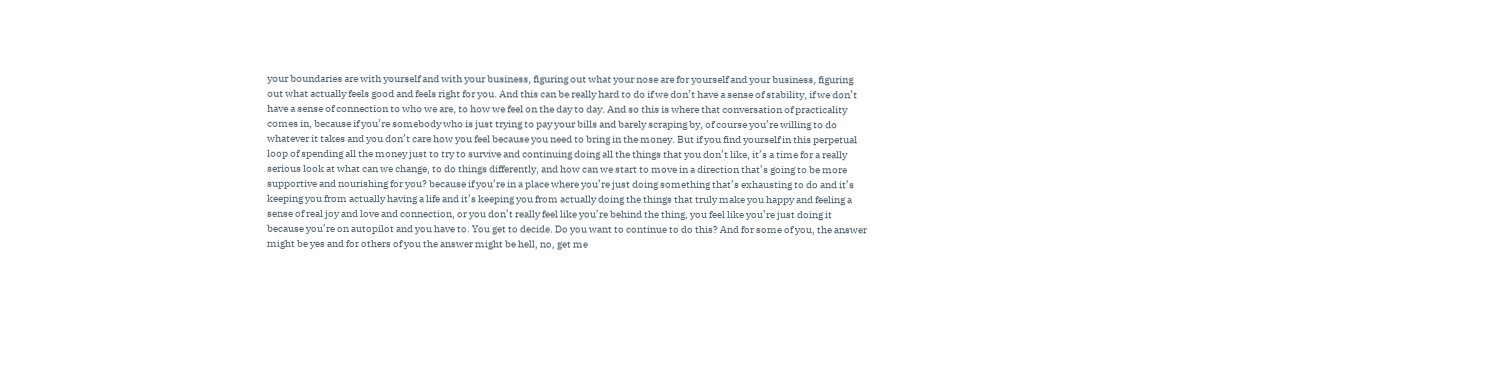your boundaries are with yourself and with your business, figuring out what your nose are for yourself and your business, figuring out what actually feels good and feels right for you. And this can be really hard to do if we don’t have a sense of stability, if we don’t have a sense of connection to who we are, to how we feel on the day to day. And so this is where that conversation of practicality comes in, because if you’re somebody who is just trying to pay your bills and barely scraping by, of course you’re willing to do whatever it takes and you don’t care how you feel because you need to bring in the money. But if you find yourself in this perpetual loop of spending all the money just to try to survive and continuing doing all the things that you don’t like, it’s a time for a really serious look at what can we change, to do things differently, and how can we start to move in a direction that’s going to be more supportive and nourishing for you? because if you’re in a place where you’re just doing something that’s exhausting to do and it’s keeping you from actually having a life and it’s keeping you from actually doing the things that truly make you happy and feeling a sense of real joy and love and connection, or you don’t really feel like you’re behind the thing, you feel like you’re just doing it because you’re on autopilot and you have to. You get to decide. Do you want to continue to do this? And for some of you, the answer might be yes and for others of you the answer might be hell, no, get me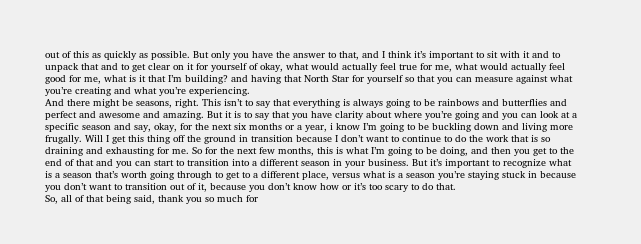out of this as quickly as possible. But only you have the answer to that, and I think it’s important to sit with it and to unpack that and to get clear on it for yourself of okay, what would actually feel true for me, what would actually feel good for me, what is it that I’m building? and having that North Star for yourself so that you can measure against what you’re creating and what you’re experiencing.
And there might be seasons, right. This isn’t to say that everything is always going to be rainbows and butterflies and perfect and awesome and amazing. But it is to say that you have clarity about where you’re going and you can look at a specific season and say, okay, for the next six months or a year, i know I’m going to be buckling down and living more frugally. Will I get this thing off the ground in transition because I don’t want to continue to do the work that is so draining and exhausting for me. So for the next few months, this is what I’m going to be doing, and then you get to the end of that and you can start to transition into a different season in your business. But it’s important to recognize what is a season that’s worth going through to get to a different place, versus what is a season you’re staying stuck in because you don’t want to transition out of it, because you don’t know how or it’s too scary to do that.
So, all of that being said, thank you so much for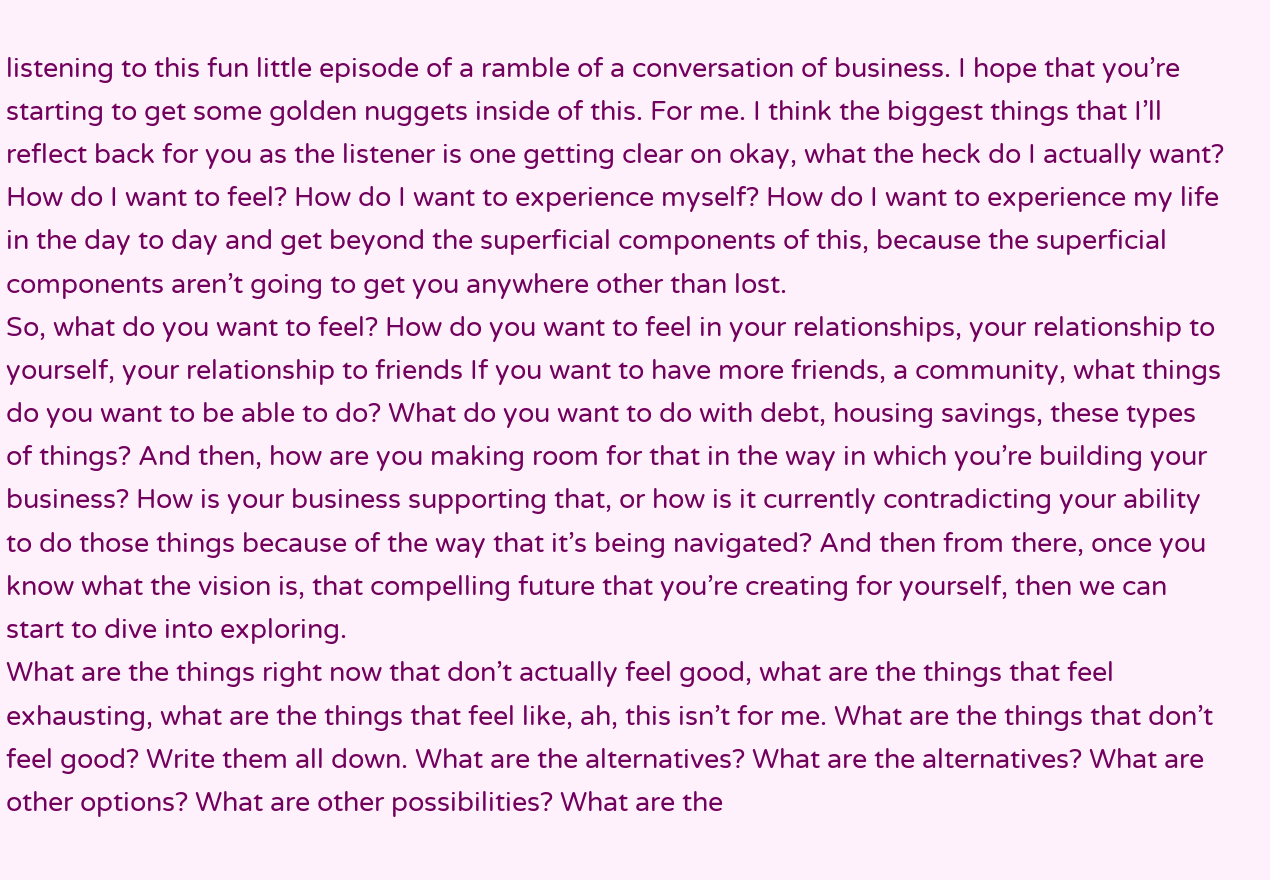listening to this fun little episode of a ramble of a conversation of business. I hope that you’re starting to get some golden nuggets inside of this. For me. I think the biggest things that I’ll reflect back for you as the listener is one getting clear on okay, what the heck do I actually want? How do I want to feel? How do I want to experience myself? How do I want to experience my life in the day to day and get beyond the superficial components of this, because the superficial components aren’t going to get you anywhere other than lost.
So, what do you want to feel? How do you want to feel in your relationships, your relationship to yourself, your relationship to friends If you want to have more friends, a community, what things do you want to be able to do? What do you want to do with debt, housing savings, these types of things? And then, how are you making room for that in the way in which you’re building your business? How is your business supporting that, or how is it currently contradicting your ability to do those things because of the way that it’s being navigated? And then from there, once you know what the vision is, that compelling future that you’re creating for yourself, then we can start to dive into exploring.
What are the things right now that don’t actually feel good, what are the things that feel exhausting, what are the things that feel like, ah, this isn’t for me. What are the things that don’t feel good? Write them all down. What are the alternatives? What are the alternatives? What are other options? What are other possibilities? What are the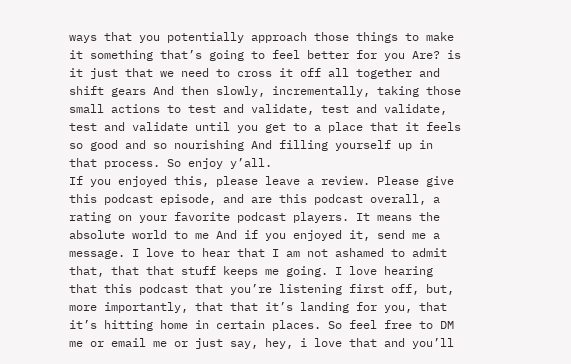ways that you potentially approach those things to make it something that’s going to feel better for you Are? is it just that we need to cross it off all together and shift gears And then slowly, incrementally, taking those small actions to test and validate, test and validate, test and validate until you get to a place that it feels so good and so nourishing And filling yourself up in that process. So enjoy y’all.
If you enjoyed this, please leave a review. Please give this podcast episode, and are this podcast overall, a rating on your favorite podcast players. It means the absolute world to me And if you enjoyed it, send me a message. I love to hear that I am not ashamed to admit that, that that stuff keeps me going. I love hearing that this podcast that you’re listening first off, but, more importantly, that that it’s landing for you, that it’s hitting home in certain places. So feel free to DM me or email me or just say, hey, i love that and you’ll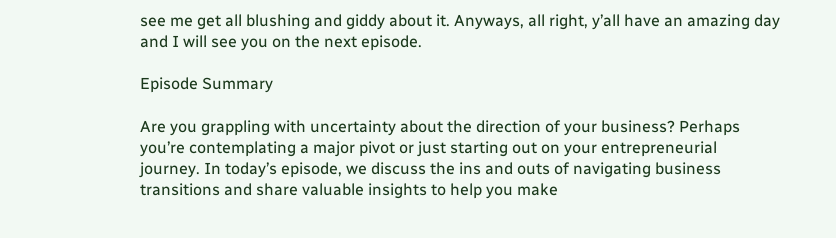see me get all blushing and giddy about it. Anyways, all right, y’all have an amazing day and I will see you on the next episode.

Episode Summary

Are you grappling with uncertainty about the direction of your business? Perhaps you’re contemplating a major pivot or just starting out on your entrepreneurial journey. In today’s episode, we discuss the ins and outs of navigating business transitions and share valuable insights to help you make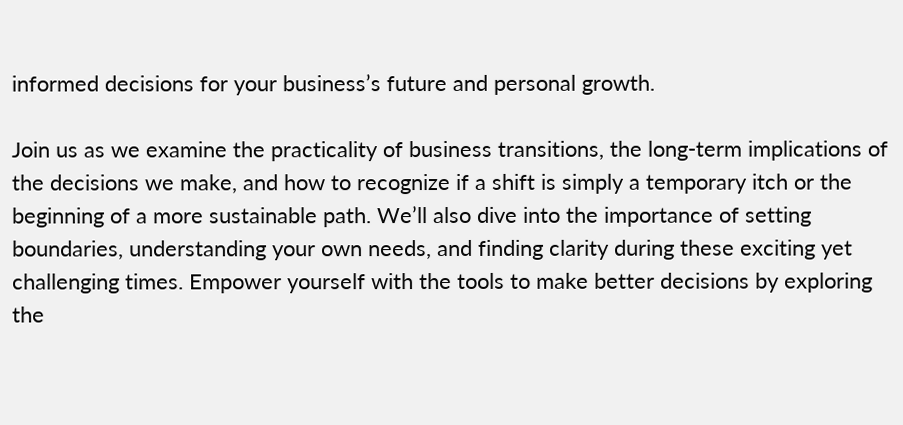informed decisions for your business’s future and personal growth.

Join us as we examine the practicality of business transitions, the long-term implications of the decisions we make, and how to recognize if a shift is simply a temporary itch or the beginning of a more sustainable path. We’ll also dive into the importance of setting boundaries, understanding your own needs, and finding clarity during these exciting yet challenging times. Empower yourself with the tools to make better decisions by exploring the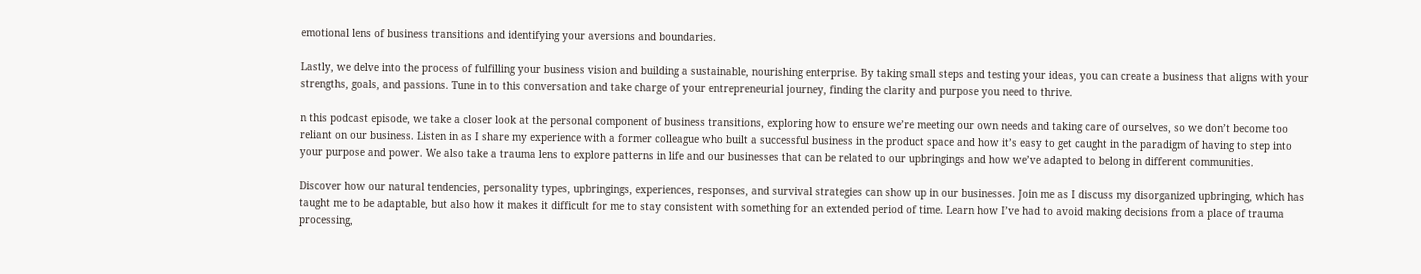emotional lens of business transitions and identifying your aversions and boundaries.

Lastly, we delve into the process of fulfilling your business vision and building a sustainable, nourishing enterprise. By taking small steps and testing your ideas, you can create a business that aligns with your strengths, goals, and passions. Tune in to this conversation and take charge of your entrepreneurial journey, finding the clarity and purpose you need to thrive.

n this podcast episode, we take a closer look at the personal component of business transitions, exploring how to ensure we’re meeting our own needs and taking care of ourselves, so we don’t become too reliant on our business. Listen in as I share my experience with a former colleague who built a successful business in the product space and how it’s easy to get caught in the paradigm of having to step into your purpose and power. We also take a trauma lens to explore patterns in life and our businesses that can be related to our upbringings and how we’ve adapted to belong in different communities.

Discover how our natural tendencies, personality types, upbringings, experiences, responses, and survival strategies can show up in our businesses. Join me as I discuss my disorganized upbringing, which has taught me to be adaptable, but also how it makes it difficult for me to stay consistent with something for an extended period of time. Learn how I’ve had to avoid making decisions from a place of trauma processing,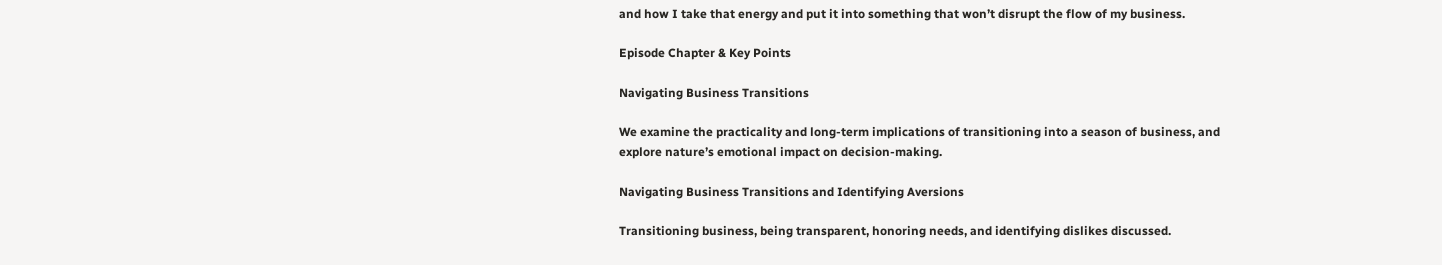and how I take that energy and put it into something that won’t disrupt the flow of my business.

Episode Chapter & Key Points

Navigating Business Transitions

We examine the practicality and long-term implications of transitioning into a season of business, and explore nature’s emotional impact on decision-making.

Navigating Business Transitions and Identifying Aversions

Transitioning business, being transparent, honoring needs, and identifying dislikes discussed.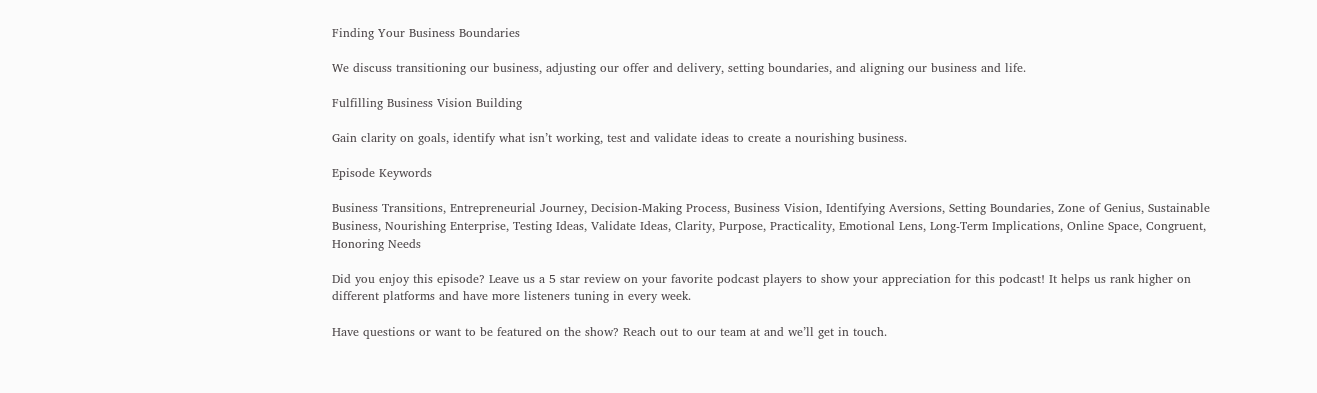Finding Your Business Boundaries

We discuss transitioning our business, adjusting our offer and delivery, setting boundaries, and aligning our business and life.

Fulfilling Business Vision Building

Gain clarity on goals, identify what isn’t working, test and validate ideas to create a nourishing business.

Episode Keywords

Business Transitions, Entrepreneurial Journey, Decision-Making Process, Business Vision, Identifying Aversions, Setting Boundaries, Zone of Genius, Sustainable Business, Nourishing Enterprise, Testing Ideas, Validate Ideas, Clarity, Purpose, Practicality, Emotional Lens, Long-Term Implications, Online Space, Congruent, Honoring Needs

Did you enjoy this episode? Leave us a 5 star review on your favorite podcast players to show your appreciation for this podcast! It helps us rank higher on different platforms and have more listeners tuning in every week.

Have questions or want to be featured on the show? Reach out to our team at and we’ll get in touch.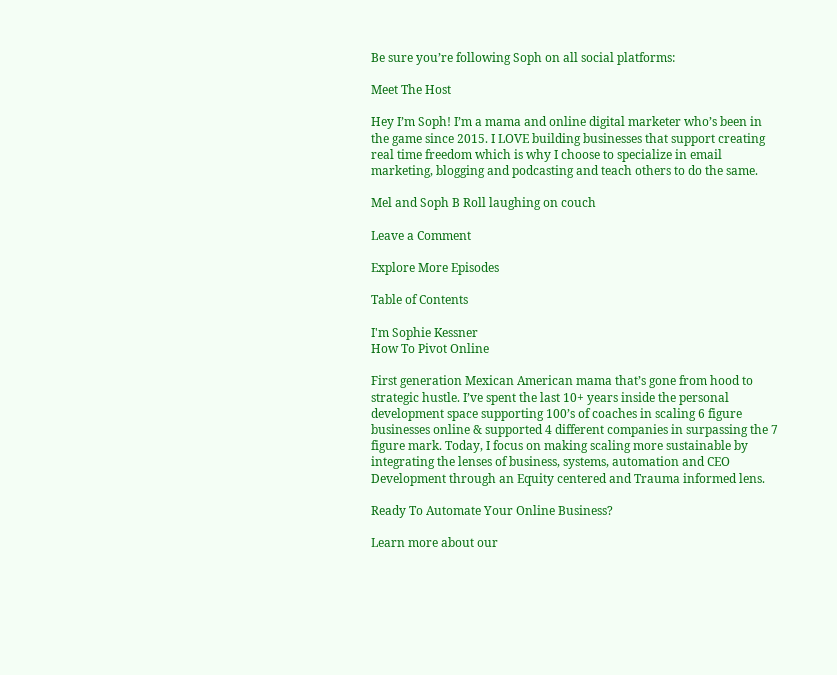Be sure you’re following Soph on all social platforms:

Meet The Host

Hey I’m Soph! I’m a mama and online digital marketer who’s been in the game since 2015. I LOVE building businesses that support creating real time freedom which is why I choose to specialize in email marketing, blogging and podcasting and teach others to do the same.

Mel and Soph B Roll laughing on couch

Leave a Comment

Explore More Episodes

Table of Contents

I'm Sophie Kessner
How To Pivot Online

First generation Mexican American mama that’s gone from hood to strategic hustle. I’ve spent the last 10+ years inside the personal development space supporting 100’s of coaches in scaling 6 figure businesses online & supported 4 different companies in surpassing the 7 figure mark. Today, I focus on making scaling more sustainable by integrating the lenses of business, systems, automation and CEO Development through an Equity centered and Trauma informed lens.

Ready To Automate Your Online Business?

Learn more about our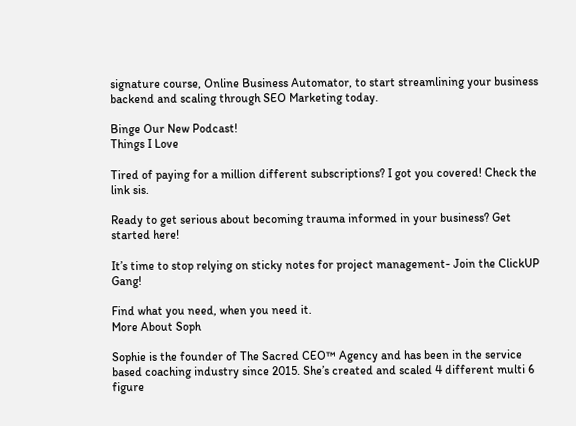signature course, Online Business Automator, to start streamlining your business backend and scaling through SEO Marketing today.

Binge Our New Podcast!
Things I Love

Tired of paying for a million different subscriptions? I got you covered! Check the link sis.

Ready to get serious about becoming trauma informed in your business? Get started here!

It’s time to stop relying on sticky notes for project management- Join the ClickUP Gang!

Find what you need, when you need it.
More About Soph

Sophie is the founder of The Sacred CEO™ Agency and has been in the service based coaching industry since 2015. She’s created and scaled 4 different multi 6 figure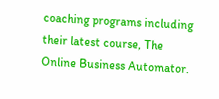coaching programs including their latest course, The Online Business Automator.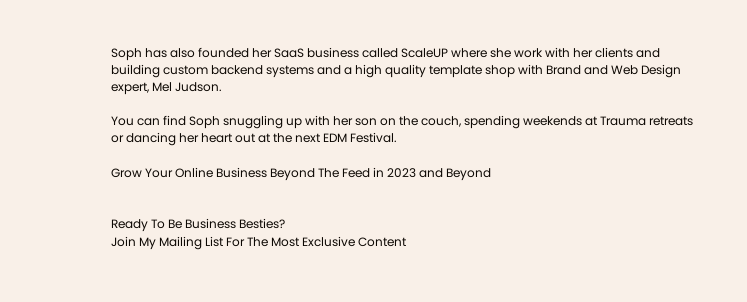Soph has also founded her SaaS business called ScaleUP where she work with her clients and building custom backend systems and a high quality template shop with Brand and Web Design expert, Mel Judson.

You can find Soph snuggling up with her son on the couch, spending weekends at Trauma retreats or dancing her heart out at the next EDM Festival.

Grow Your Online Business Beyond The Feed in 2023 and Beyond


Ready To Be Business Besties?
Join My Mailing List For The Most Exclusive Content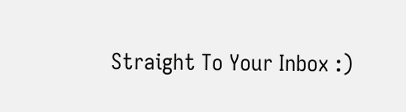Straight To Your Inbox :)